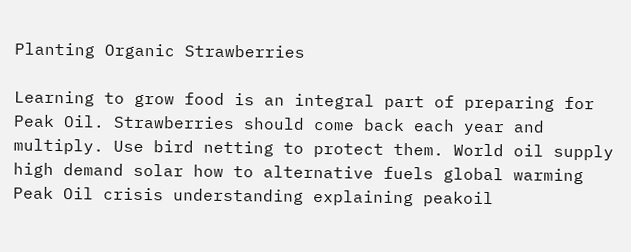Planting Organic Strawberries

Learning to grow food is an integral part of preparing for Peak Oil. Strawberries should come back each year and multiply. Use bird netting to protect them. World oil supply high demand solar how to alternative fuels global warming Peak Oil crisis understanding explaining peakoil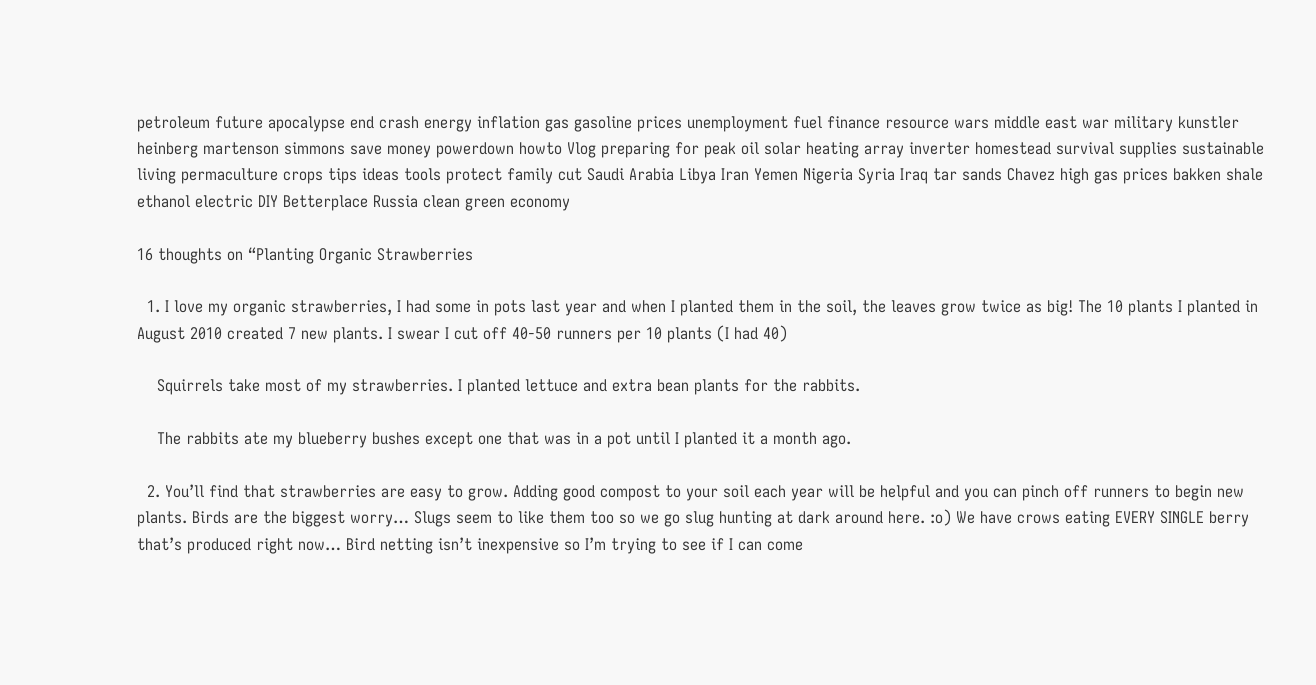petroleum future apocalypse end crash energy inflation gas gasoline prices unemployment fuel finance resource wars middle east war military kunstler heinberg martenson simmons save money powerdown howto Vlog preparing for peak oil solar heating array inverter homestead survival supplies sustainable living permaculture crops tips ideas tools protect family cut Saudi Arabia Libya Iran Yemen Nigeria Syria Iraq tar sands Chavez high gas prices bakken shale ethanol electric DIY Betterplace Russia clean green economy

16 thoughts on “Planting Organic Strawberries

  1. I love my organic strawberries, I had some in pots last year and when I planted them in the soil, the leaves grow twice as big! The 10 plants I planted in August 2010 created 7 new plants. I swear I cut off 40-50 runners per 10 plants (I had 40)

    Squirrels take most of my strawberries. I planted lettuce and extra bean plants for the rabbits.

    The rabbits ate my blueberry bushes except one that was in a pot until I planted it a month ago.

  2. You’ll find that strawberries are easy to grow. Adding good compost to your soil each year will be helpful and you can pinch off runners to begin new plants. Birds are the biggest worry… Slugs seem to like them too so we go slug hunting at dark around here. :o) We have crows eating EVERY SINGLE berry that’s produced right now… Bird netting isn’t inexpensive so I’m trying to see if I can come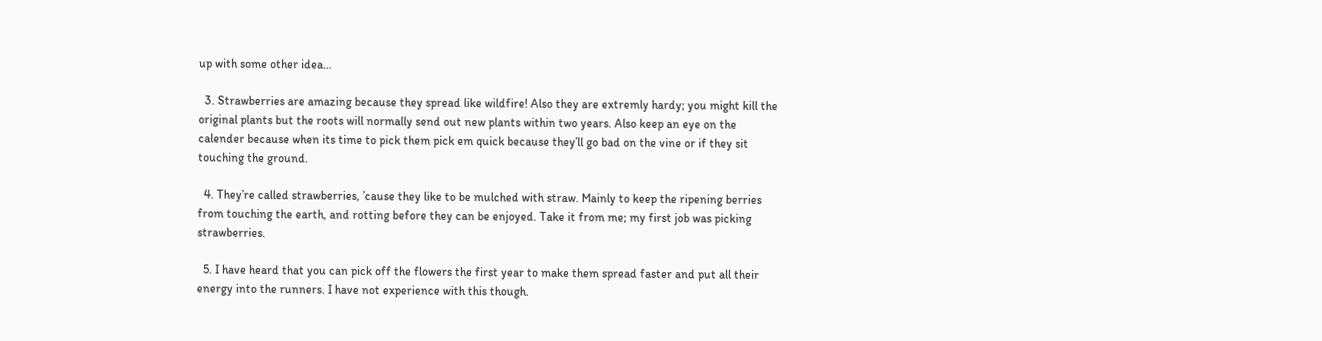up with some other idea…

  3. Strawberries are amazing because they spread like wildfire! Also they are extremly hardy; you might kill the original plants but the roots will normally send out new plants within two years. Also keep an eye on the calender because when its time to pick them pick em quick because they’ll go bad on the vine or if they sit touching the ground.

  4. They’re called strawberries, ’cause they like to be mulched with straw. Mainly to keep the ripening berries from touching the earth, and rotting before they can be enjoyed. Take it from me; my first job was picking strawberries.

  5. I have heard that you can pick off the flowers the first year to make them spread faster and put all their energy into the runners. I have not experience with this though.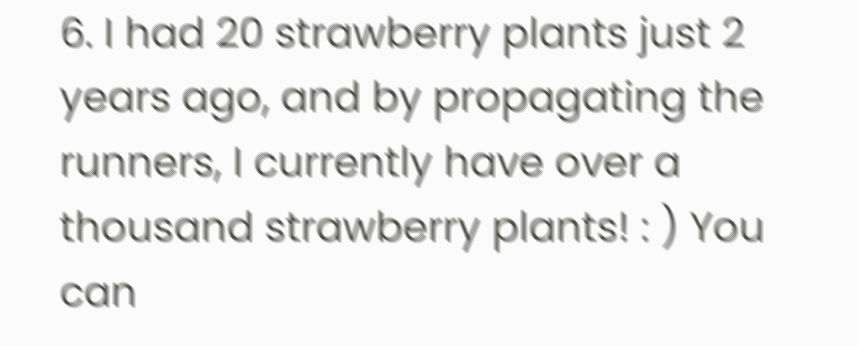6. I had 20 strawberry plants just 2 years ago, and by propagating the runners, I currently have over a thousand strawberry plants! : ) You can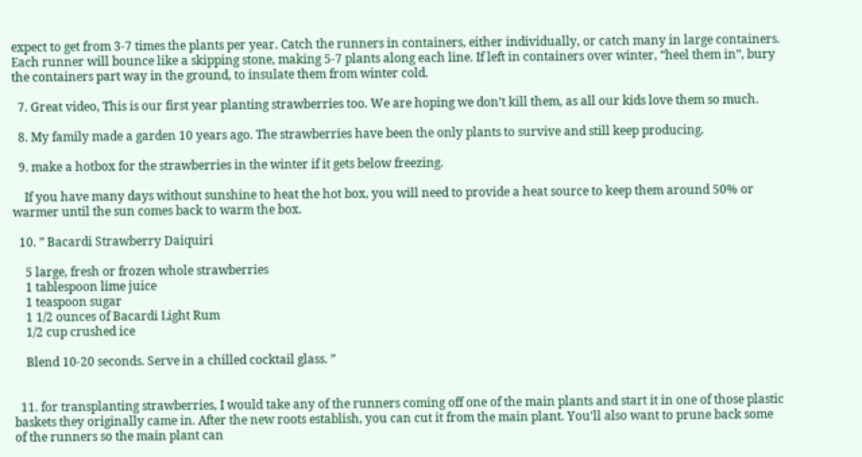expect to get from 3-7 times the plants per year. Catch the runners in containers, either individually, or catch many in large containers. Each runner will bounce like a skipping stone, making 5-7 plants along each line. If left in containers over winter, “heel them in”, bury the containers part way in the ground, to insulate them from winter cold.

  7. Great video, This is our first year planting strawberries too. We are hoping we don’t kill them, as all our kids love them so much.

  8. My family made a garden 10 years ago. The strawberries have been the only plants to survive and still keep producing.

  9. make a hotbox for the strawberries in the winter if it gets below freezing.

    If you have many days without sunshine to heat the hot box, you will need to provide a heat source to keep them around 50% or warmer until the sun comes back to warm the box.

  10. ” Bacardi Strawberry Daiquiri

    5 large, fresh or frozen whole strawberries
    1 tablespoon lime juice
    1 teaspoon sugar
    1 1/2 ounces of Bacardi Light Rum
    1/2 cup crushed ice

    Blend 10-20 seconds. Serve in a chilled cocktail glass. ”


  11. for transplanting strawberries, I would take any of the runners coming off one of the main plants and start it in one of those plastic baskets they originally came in. After the new roots establish, you can cut it from the main plant. You’ll also want to prune back some of the runners so the main plant can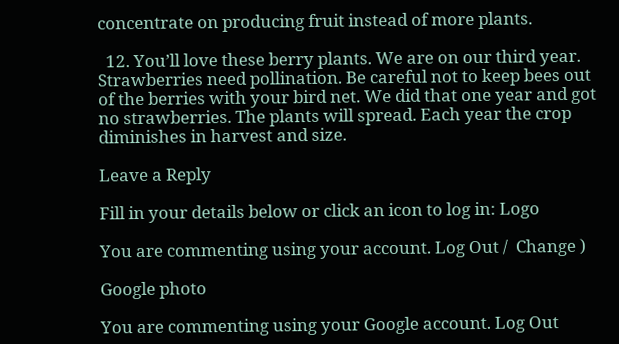concentrate on producing fruit instead of more plants.

  12. You’ll love these berry plants. We are on our third year. Strawberries need pollination. Be careful not to keep bees out of the berries with your bird net. We did that one year and got no strawberries. The plants will spread. Each year the crop diminishes in harvest and size.

Leave a Reply

Fill in your details below or click an icon to log in: Logo

You are commenting using your account. Log Out /  Change )

Google photo

You are commenting using your Google account. Log Out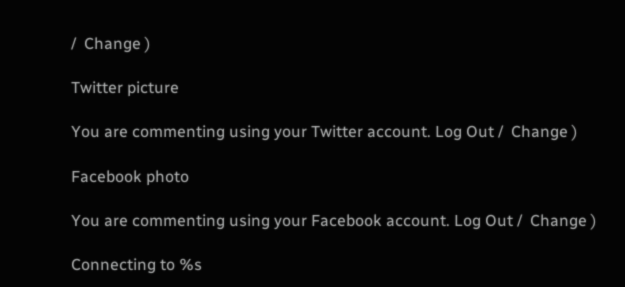/  Change )

Twitter picture

You are commenting using your Twitter account. Log Out /  Change )

Facebook photo

You are commenting using your Facebook account. Log Out /  Change )

Connecting to %s